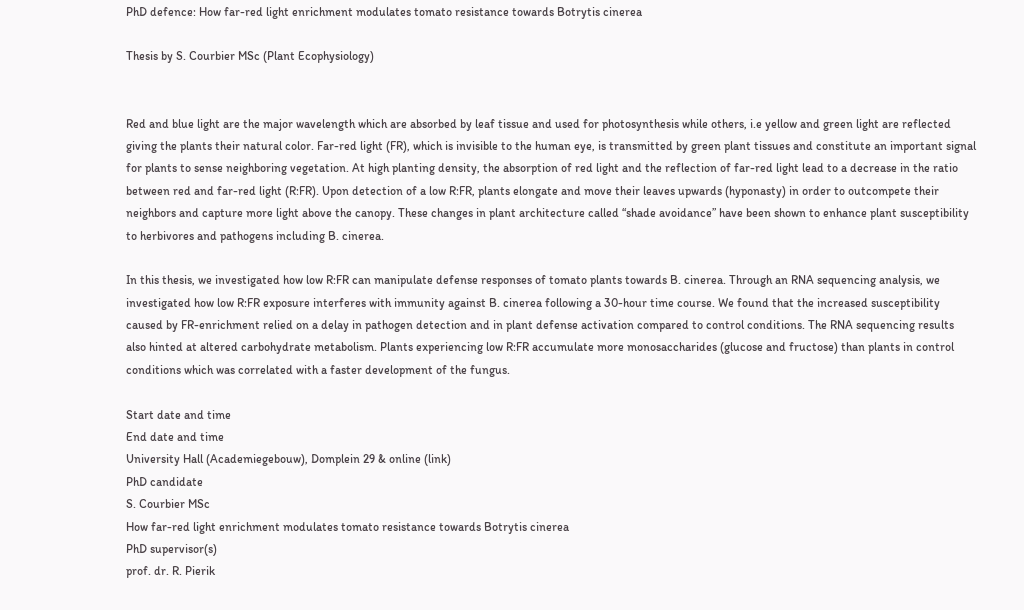PhD defence: How far-red light enrichment modulates tomato resistance towards Botrytis cinerea

Thesis by S. Courbier MSc (Plant Ecophysiology)


Red and blue light are the major wavelength which are absorbed by leaf tissue and used for photosynthesis while others, i.e yellow and green light are reflected giving the plants their natural color. Far-red light (FR), which is invisible to the human eye, is transmitted by green plant tissues and constitute an important signal for plants to sense neighboring vegetation. At high planting density, the absorption of red light and the reflection of far-red light lead to a decrease in the ratio between red and far-red light (R:FR). Upon detection of a low R:FR, plants elongate and move their leaves upwards (hyponasty) in order to outcompete their neighbors and capture more light above the canopy. These changes in plant architecture called “shade avoidance” have been shown to enhance plant susceptibility to herbivores and pathogens including B. cinerea.

In this thesis, we investigated how low R:FR can manipulate defense responses of tomato plants towards B. cinerea. Through an RNA sequencing analysis, we investigated how low R:FR exposure interferes with immunity against B. cinerea following a 30-hour time course. We found that the increased susceptibility caused by FR-enrichment relied on a delay in pathogen detection and in plant defense activation compared to control conditions. The RNA sequencing results also hinted at altered carbohydrate metabolism. Plants experiencing low R:FR accumulate more monosaccharides (glucose and fructose) than plants in control conditions which was correlated with a faster development of the fungus.

Start date and time
End date and time
University Hall (Academiegebouw), Domplein 29 & online (link)
PhD candidate
S. Courbier MSc
How far-red light enrichment modulates tomato resistance towards Botrytis cinerea
PhD supervisor(s)
prof. dr. R. Pierik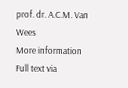prof. dr. A.C.M. Van Wees
More information
Full text via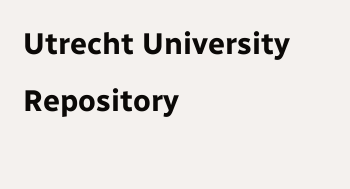Utrecht University Repository